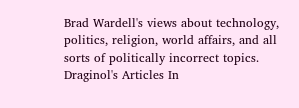Brad Wardell's views about technology, politics, religion, world affairs, and all sorts of politically incorrect topics.
Draginol's Articles In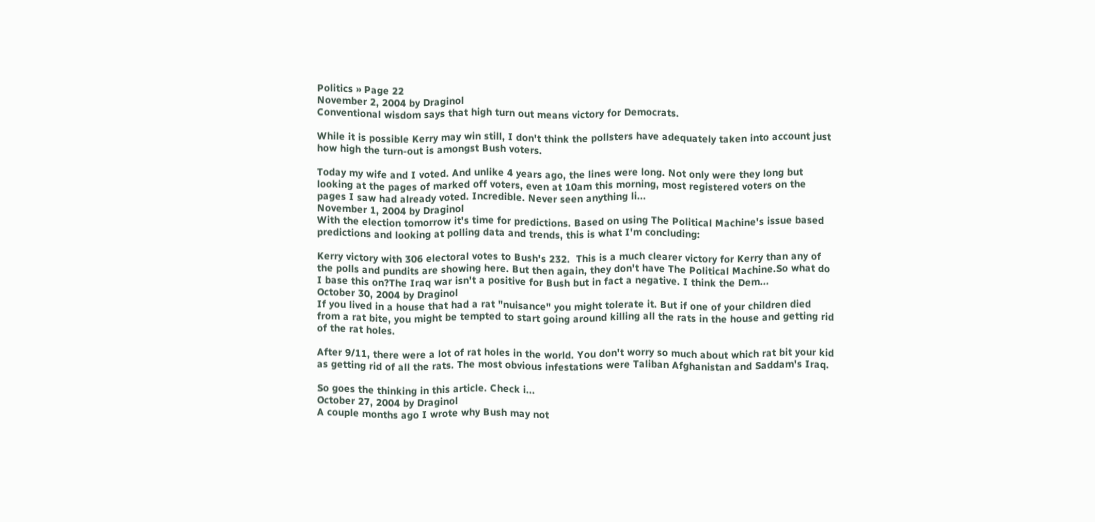Politics » Page 22
November 2, 2004 by Draginol
Conventional wisdom says that high turn out means victory for Democrats.

While it is possible Kerry may win still, I don't think the pollsters have adequately taken into account just how high the turn-out is amongst Bush voters.

Today my wife and I voted. And unlike 4 years ago, the lines were long. Not only were they long but looking at the pages of marked off voters, even at 10am this morning, most registered voters on the pages I saw had already voted. Incredible. Never seen anything li...
November 1, 2004 by Draginol
With the election tomorrow it's time for predictions. Based on using The Political Machine's issue based predictions and looking at polling data and trends, this is what I'm concluding:

Kerry victory with 306 electoral votes to Bush's 232.  This is a much clearer victory for Kerry than any of the polls and pundits are showing here. But then again, they don't have The Political Machine.So what do I base this on?The Iraq war isn't a positive for Bush but in fact a negative. I think the Dem...
October 30, 2004 by Draginol
If you lived in a house that had a rat "nuisance" you might tolerate it. But if one of your children died from a rat bite, you might be tempted to start going around killing all the rats in the house and getting rid of the rat holes.

After 9/11, there were a lot of rat holes in the world. You don't worry so much about which rat bit your kid as getting rid of all the rats. The most obvious infestations were Taliban Afghanistan and Saddam's Iraq.

So goes the thinking in this article. Check i...
October 27, 2004 by Draginol
A couple months ago I wrote why Bush may not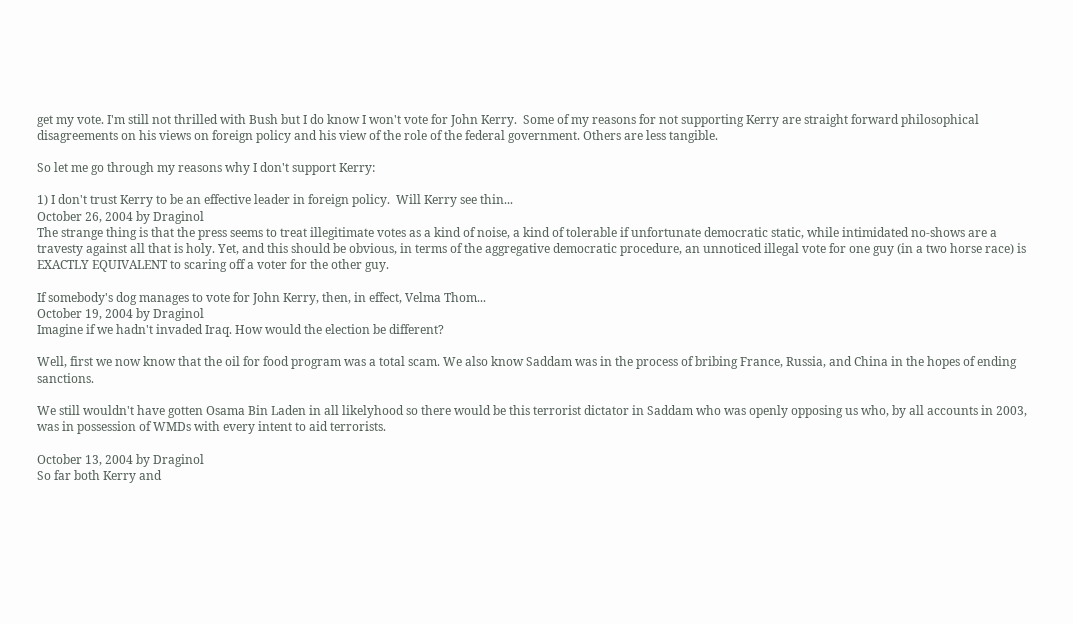get my vote. I'm still not thrilled with Bush but I do know I won't vote for John Kerry.  Some of my reasons for not supporting Kerry are straight forward philosophical disagreements on his views on foreign policy and his view of the role of the federal government. Others are less tangible.

So let me go through my reasons why I don't support Kerry:

1) I don't trust Kerry to be an effective leader in foreign policy.  Will Kerry see thin...
October 26, 2004 by Draginol
The strange thing is that the press seems to treat illegitimate votes as a kind of noise, a kind of tolerable if unfortunate democratic static, while intimidated no-shows are a travesty against all that is holy. Yet, and this should be obvious, in terms of the aggregative democratic procedure, an unnoticed illegal vote for one guy (in a two horse race) is EXACTLY EQUIVALENT to scaring off a voter for the other guy.

If somebody's dog manages to vote for John Kerry, then, in effect, Velma Thom...
October 19, 2004 by Draginol
Imagine if we hadn't invaded Iraq. How would the election be different?

Well, first we now know that the oil for food program was a total scam. We also know Saddam was in the process of bribing France, Russia, and China in the hopes of ending sanctions.

We still wouldn't have gotten Osama Bin Laden in all likelyhood so there would be this terrorist dictator in Saddam who was openly opposing us who, by all accounts in 2003, was in possession of WMDs with every intent to aid terrorists.

October 13, 2004 by Draginol
So far both Kerry and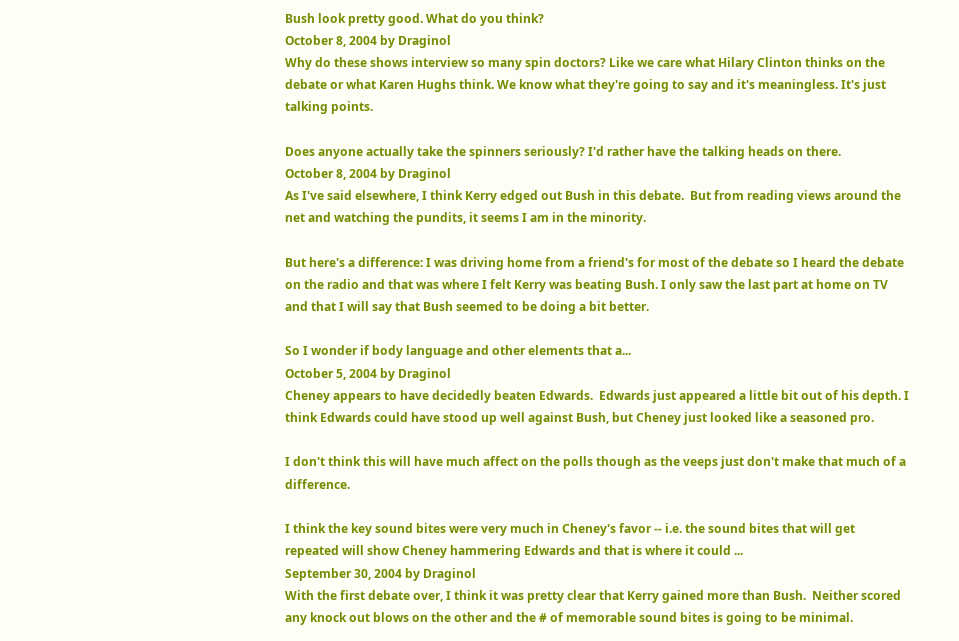Bush look pretty good. What do you think?
October 8, 2004 by Draginol
Why do these shows interview so many spin doctors? Like we care what Hilary Clinton thinks on the debate or what Karen Hughs think. We know what they're going to say and it's meaningless. It's just talking points.

Does anyone actually take the spinners seriously? I'd rather have the talking heads on there.
October 8, 2004 by Draginol
As I've said elsewhere, I think Kerry edged out Bush in this debate.  But from reading views around the net and watching the pundits, it seems I am in the minority.

But here's a difference: I was driving home from a friend's for most of the debate so I heard the debate on the radio and that was where I felt Kerry was beating Bush. I only saw the last part at home on TV and that I will say that Bush seemed to be doing a bit better.

So I wonder if body language and other elements that a...
October 5, 2004 by Draginol
Cheney appears to have decidedly beaten Edwards.  Edwards just appeared a little bit out of his depth. I think Edwards could have stood up well against Bush, but Cheney just looked like a seasoned pro.

I don't think this will have much affect on the polls though as the veeps just don't make that much of a difference.

I think the key sound bites were very much in Cheney's favor -- i.e. the sound bites that will get repeated will show Cheney hammering Edwards and that is where it could ...
September 30, 2004 by Draginol
With the first debate over, I think it was pretty clear that Kerry gained more than Bush.  Neither scored any knock out blows on the other and the # of memorable sound bites is going to be minimal.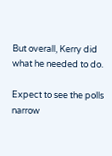But overall, Kerry did what he needed to do.

Expect to see the polls narrow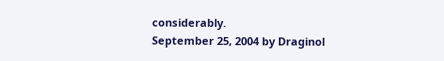considerably.
September 25, 2004 by Draginol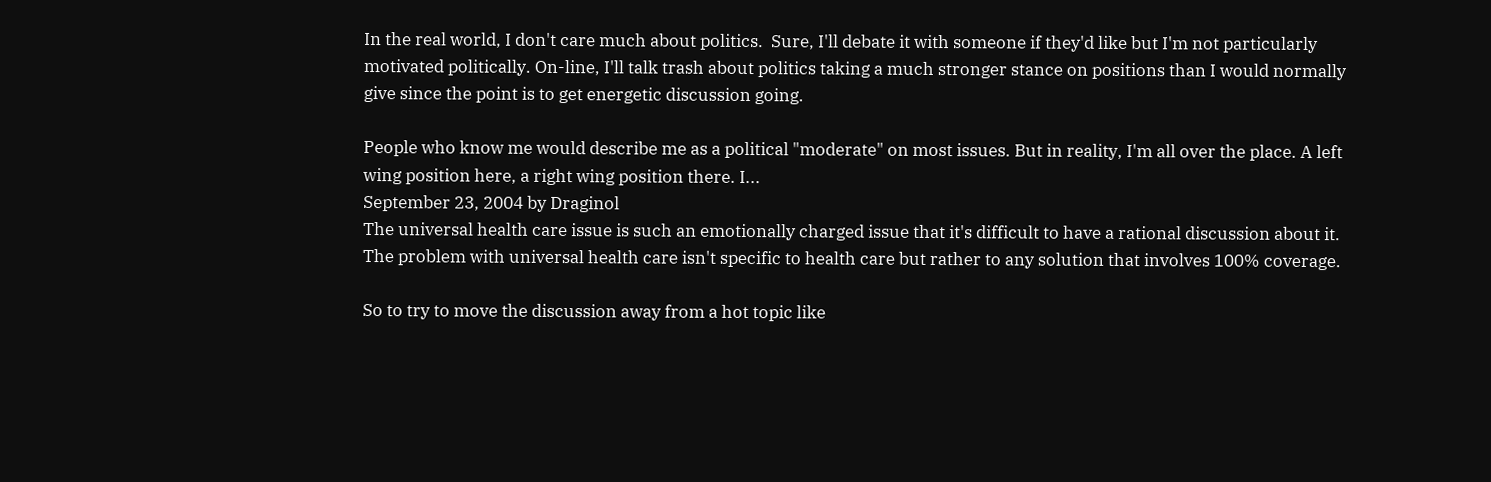In the real world, I don't care much about politics.  Sure, I'll debate it with someone if they'd like but I'm not particularly motivated politically. On-line, I'll talk trash about politics taking a much stronger stance on positions than I would normally give since the point is to get energetic discussion going.

People who know me would describe me as a political "moderate" on most issues. But in reality, I'm all over the place. A left wing position here, a right wing position there. I...
September 23, 2004 by Draginol
The universal health care issue is such an emotionally charged issue that it's difficult to have a rational discussion about it. The problem with universal health care isn't specific to health care but rather to any solution that involves 100% coverage.

So to try to move the discussion away from a hot topic like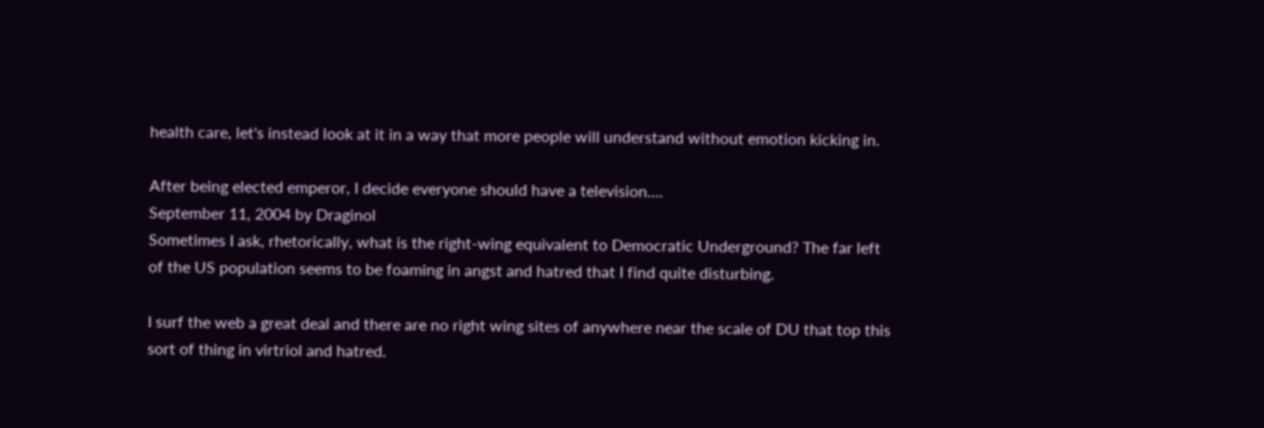health care, let's instead look at it in a way that more people will understand without emotion kicking in.

After being elected emperor, I decide everyone should have a television....
September 11, 2004 by Draginol
Sometimes I ask, rhetorically, what is the right-wing equivalent to Democratic Underground? The far left of the US population seems to be foaming in angst and hatred that I find quite disturbing.

I surf the web a great deal and there are no right wing sites of anywhere near the scale of DU that top this sort of thing in virtriol and hatred.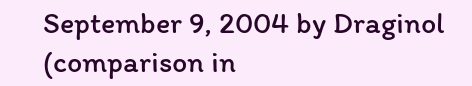September 9, 2004 by Draginol
(comparison in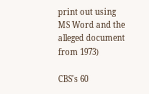print out using MS Word and the alleged document from 1973)

CBS's 60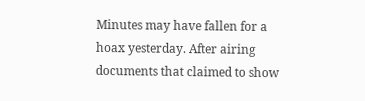Minutes may have fallen for a hoax yesterday. After airing documents that claimed to show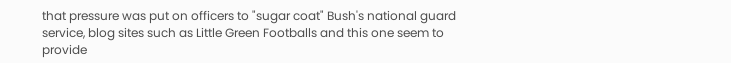that pressure was put on officers to "sugar coat" Bush's national guard service, blog sites such as Little Green Footballs and this one seem to provide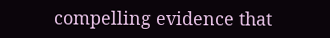compelling evidence that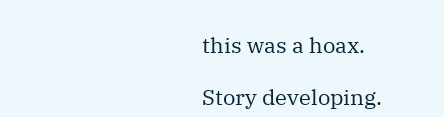this was a hoax.

Story developing.